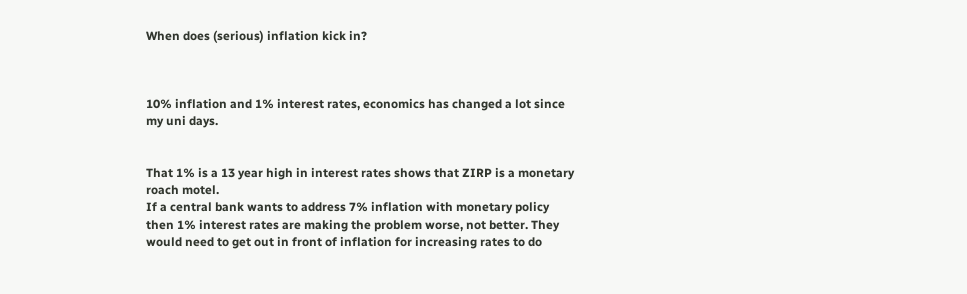When does (serious) inflation kick in?



10% inflation and 1% interest rates, economics has changed a lot since my uni days.


That 1% is a 13 year high in interest rates shows that ZIRP is a monetary roach motel.
If a central bank wants to address 7% inflation with monetary policy then 1% interest rates are making the problem worse, not better. They would need to get out in front of inflation for increasing rates to do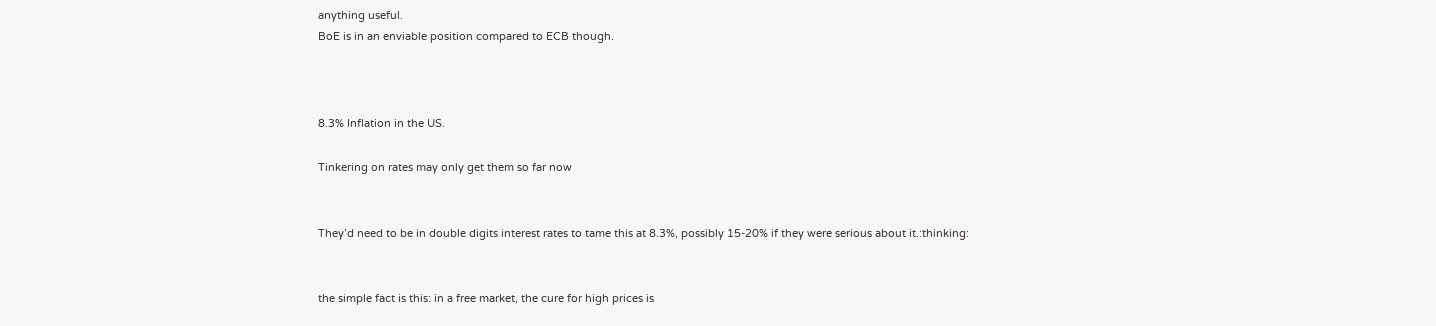anything useful.
BoE is in an enviable position compared to ECB though.



8.3% Inflation in the US.

Tinkering on rates may only get them so far now


They’d need to be in double digits interest rates to tame this at 8.3%, possibly 15-20% if they were serious about it.:thinking:


the simple fact is this: in a free market, the cure for high prices is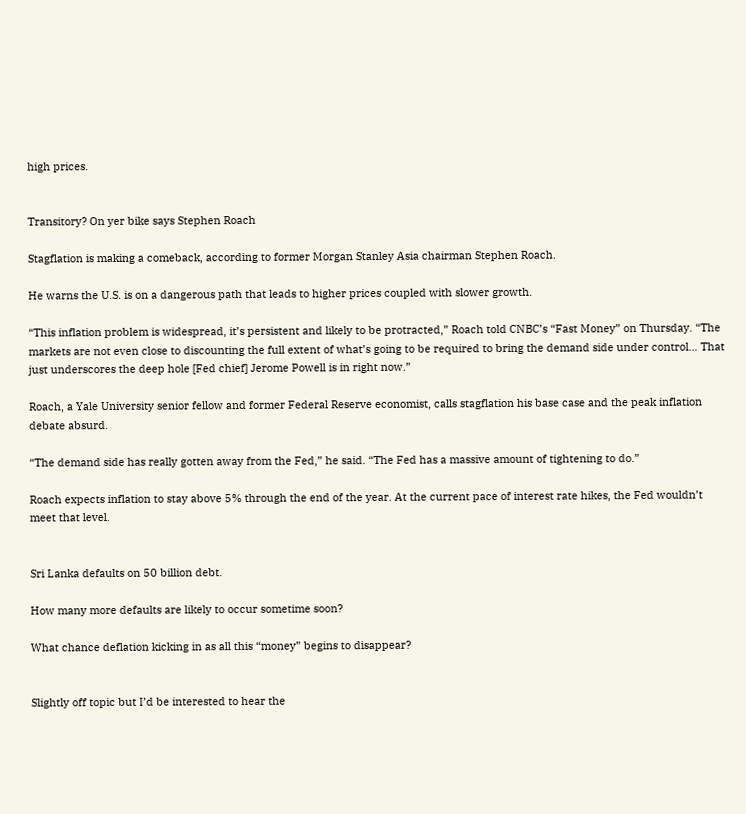high prices.


Transitory? On yer bike says Stephen Roach

Stagflation is making a comeback, according to former Morgan Stanley Asia chairman Stephen Roach.

He warns the U.S. is on a dangerous path that leads to higher prices coupled with slower growth.

“This inflation problem is widespread, it’s persistent and likely to be protracted,” Roach told CNBC’s “Fast Money” on Thursday. “The markets are not even close to discounting the full extent of what’s going to be required to bring the demand side under control… That just underscores the deep hole [Fed chief] Jerome Powell is in right now.”

Roach, a Yale University senior fellow and former Federal Reserve economist, calls stagflation his base case and the peak inflation debate absurd.

“The demand side has really gotten away from the Fed,” he said. “The Fed has a massive amount of tightening to do.”

Roach expects inflation to stay above 5% through the end of the year. At the current pace of interest rate hikes, the Fed wouldn’t meet that level.


Sri Lanka defaults on 50 billion debt.

How many more defaults are likely to occur sometime soon?

What chance deflation kicking in as all this “money” begins to disappear?


Slightly off topic but I’d be interested to hear the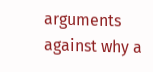arguments against why a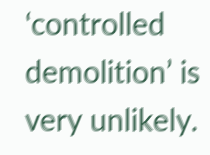‘controlled demolition’ is very unlikely.